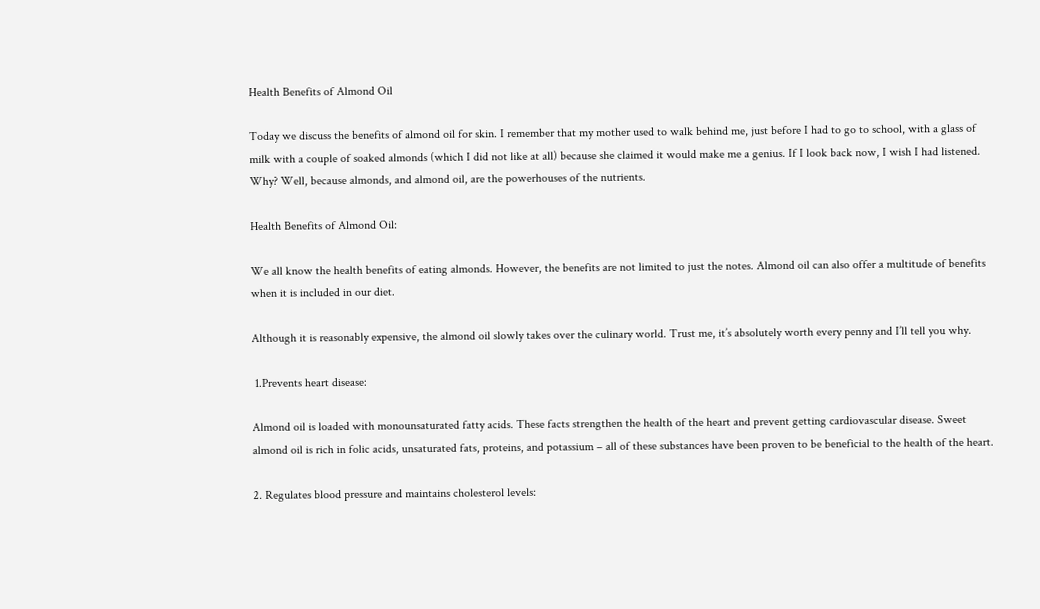Health Benefits of Almond Oil

Today we discuss the benefits of almond oil for skin. I remember that my mother used to walk behind me, just before I had to go to school, with a glass of milk with a couple of soaked almonds (which I did not like at all) because she claimed it would make me a genius. If I look back now, I wish I had listened. Why? Well, because almonds, and almond oil, are the powerhouses of the nutrients.

Health Benefits of Almond Oil:

We all know the health benefits of eating almonds. However, the benefits are not limited to just the notes. Almond oil can also offer a multitude of benefits when it is included in our diet.

Although it is reasonably expensive, the almond oil slowly takes over the culinary world. Trust me, it’s absolutely worth every penny and I’ll tell you why.

 1.Prevents heart disease:

Almond oil is loaded with monounsaturated fatty acids. These facts strengthen the health of the heart and prevent getting cardiovascular disease. Sweet almond oil is rich in folic acids, unsaturated fats, proteins, and potassium – all of these substances have been proven to be beneficial to the health of the heart.

2. Regulates blood pressure and maintains cholesterol levels: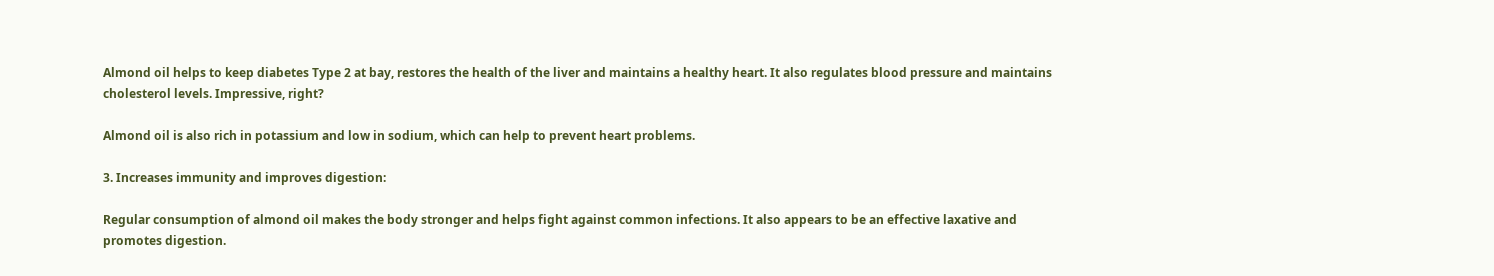Almond oil helps to keep diabetes Type 2 at bay, restores the health of the liver and maintains a healthy heart. It also regulates blood pressure and maintains cholesterol levels. Impressive, right?

Almond oil is also rich in potassium and low in sodium, which can help to prevent heart problems.

3. Increases immunity and improves digestion:

Regular consumption of almond oil makes the body stronger and helps fight against common infections. It also appears to be an effective laxative and promotes digestion.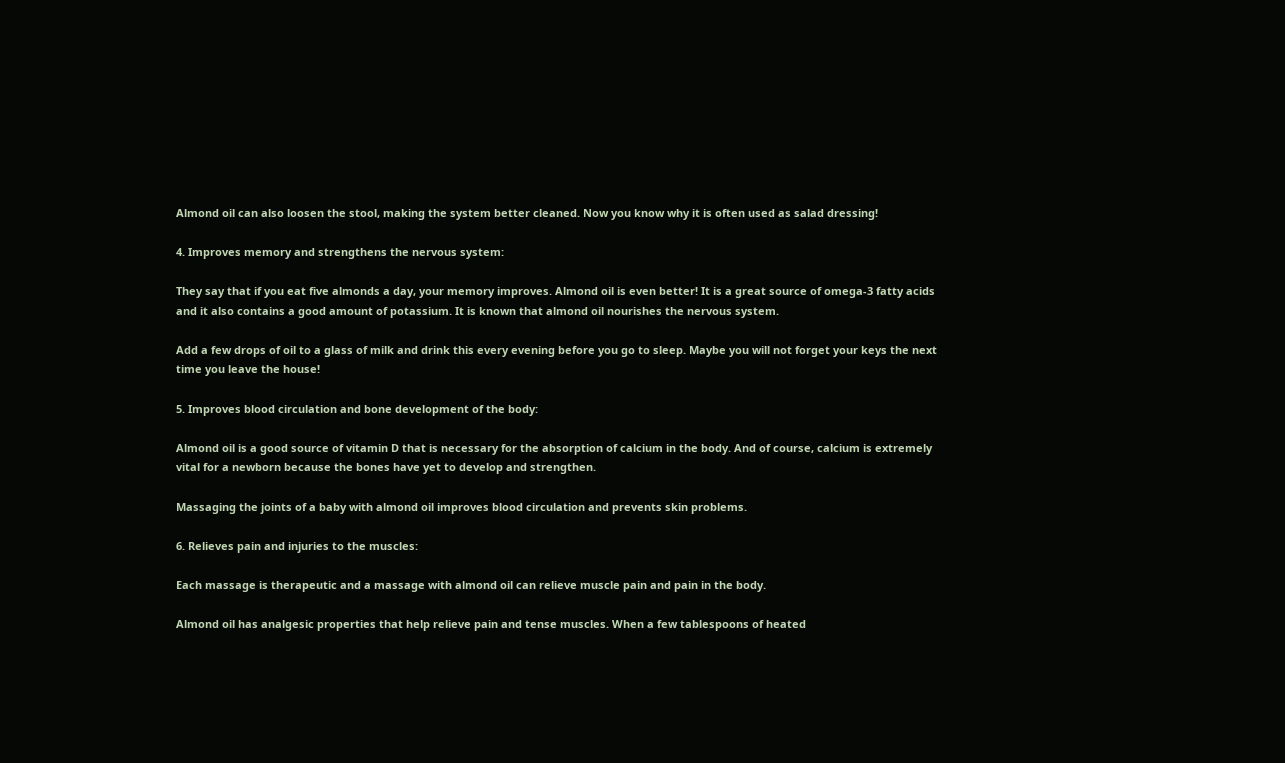Almond oil can also loosen the stool, making the system better cleaned. Now you know why it is often used as salad dressing!

4. Improves memory and strengthens the nervous system:

They say that if you eat five almonds a day, your memory improves. Almond oil is even better! It is a great source of omega-3 fatty acids and it also contains a good amount of potassium. It is known that almond oil nourishes the nervous system.

Add a few drops of oil to a glass of milk and drink this every evening before you go to sleep. Maybe you will not forget your keys the next time you leave the house!

5. Improves blood circulation and bone development of the body:

Almond oil is a good source of vitamin D that is necessary for the absorption of calcium in the body. And of course, calcium is extremely vital for a newborn because the bones have yet to develop and strengthen.

Massaging the joints of a baby with almond oil improves blood circulation and prevents skin problems.

6. Relieves pain and injuries to the muscles:

Each massage is therapeutic and a massage with almond oil can relieve muscle pain and pain in the body.

Almond oil has analgesic properties that help relieve pain and tense muscles. When a few tablespoons of heated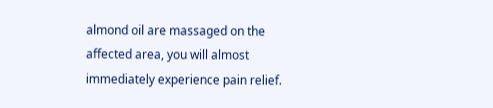almond oil are massaged on the affected area, you will almost immediately experience pain relief.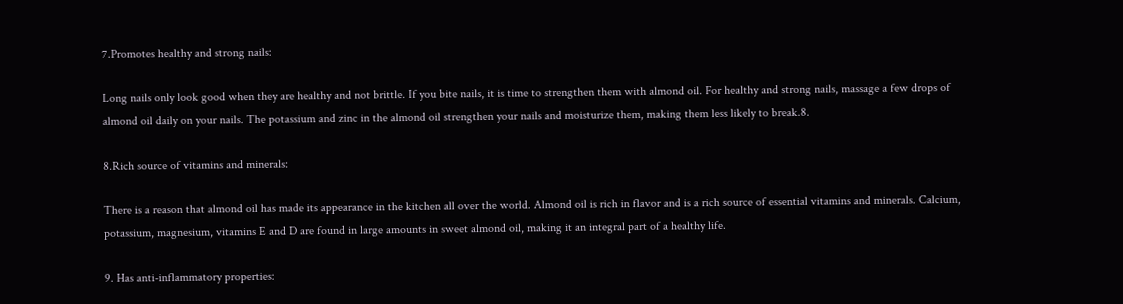7.Promotes healthy and strong nails:

Long nails only look good when they are healthy and not brittle. If you bite nails, it is time to strengthen them with almond oil. For healthy and strong nails, massage a few drops of almond oil daily on your nails. The potassium and zinc in the almond oil strengthen your nails and moisturize them, making them less likely to break.8.

8.Rich source of vitamins and minerals:

There is a reason that almond oil has made its appearance in the kitchen all over the world. Almond oil is rich in flavor and is a rich source of essential vitamins and minerals. Calcium, potassium, magnesium, vitamins E and D are found in large amounts in sweet almond oil, making it an integral part of a healthy life.

9. Has anti-inflammatory properties: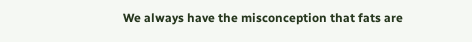We always have the misconception that fats are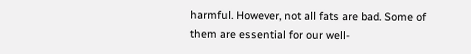harmful. However, not all fats are bad. Some of them are essential for our well-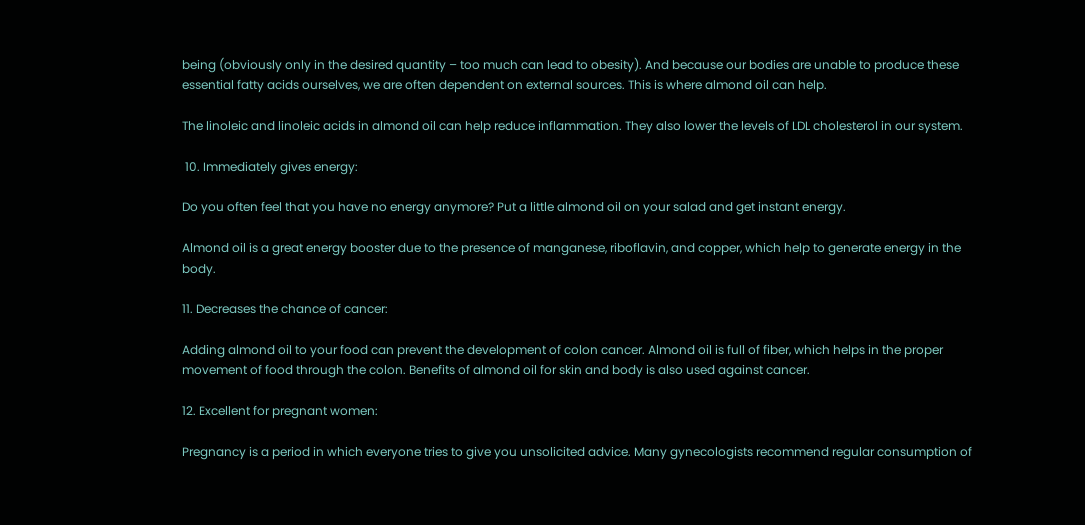being (obviously only in the desired quantity – too much can lead to obesity). And because our bodies are unable to produce these essential fatty acids ourselves, we are often dependent on external sources. This is where almond oil can help.

The linoleic and linoleic acids in almond oil can help reduce inflammation. They also lower the levels of LDL cholesterol in our system.

 10. Immediately gives energy:

Do you often feel that you have no energy anymore? Put a little almond oil on your salad and get instant energy.

Almond oil is a great energy booster due to the presence of manganese, riboflavin, and copper, which help to generate energy in the body.

11. Decreases the chance of cancer:

Adding almond oil to your food can prevent the development of colon cancer. Almond oil is full of fiber, which helps in the proper movement of food through the colon. Benefits of almond oil for skin and body is also used against cancer.

12. Excellent for pregnant women:

Pregnancy is a period in which everyone tries to give you unsolicited advice. Many gynecologists recommend regular consumption of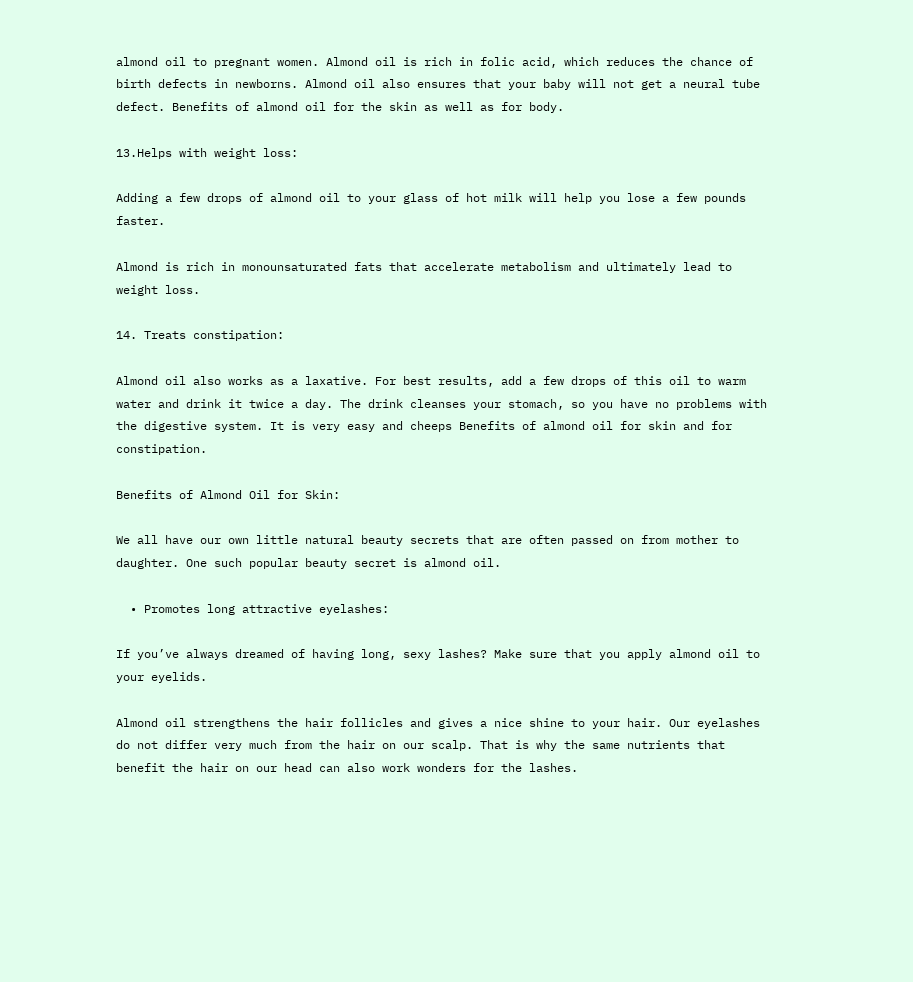almond oil to pregnant women. Almond oil is rich in folic acid, which reduces the chance of birth defects in newborns. Almond oil also ensures that your baby will not get a neural tube defect. Benefits of almond oil for the skin as well as for body.

13.Helps with weight loss:

Adding a few drops of almond oil to your glass of hot milk will help you lose a few pounds faster.

Almond is rich in monounsaturated fats that accelerate metabolism and ultimately lead to weight loss.

14. Treats constipation:

Almond oil also works as a laxative. For best results, add a few drops of this oil to warm water and drink it twice a day. The drink cleanses your stomach, so you have no problems with the digestive system. It is very easy and cheeps Benefits of almond oil for skin and for constipation.

Benefits of Almond Oil for Skin:

We all have our own little natural beauty secrets that are often passed on from mother to daughter. One such popular beauty secret is almond oil.

  • Promotes long attractive eyelashes:

If you’ve always dreamed of having long, sexy lashes? Make sure that you apply almond oil to your eyelids.

Almond oil strengthens the hair follicles and gives a nice shine to your hair. Our eyelashes do not differ very much from the hair on our scalp. That is why the same nutrients that benefit the hair on our head can also work wonders for the lashes.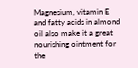Magnesium, vitamin E and fatty acids in almond oil also make it a great nourishing ointment for the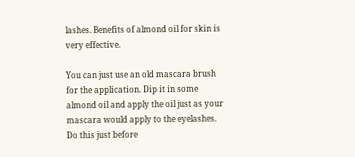lashes. Benefits of almond oil for skin is very effective.

You can just use an old mascara brush for the application. Dip it in some almond oil and apply the oil just as your mascara would apply to the eyelashes. Do this just before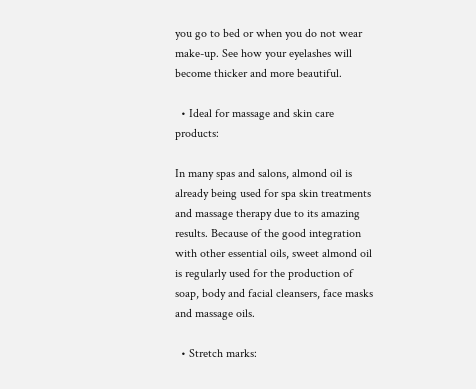you go to bed or when you do not wear make-up. See how your eyelashes will become thicker and more beautiful.

  • Ideal for massage and skin care products:

In many spas and salons, almond oil is already being used for spa skin treatments and massage therapy due to its amazing results. Because of the good integration with other essential oils, sweet almond oil is regularly used for the production of soap, body and facial cleansers, face masks and massage oils.

  • Stretch marks: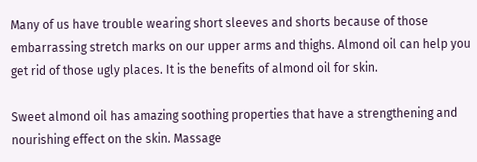Many of us have trouble wearing short sleeves and shorts because of those embarrassing stretch marks on our upper arms and thighs. Almond oil can help you get rid of those ugly places. It is the benefits of almond oil for skin.

Sweet almond oil has amazing soothing properties that have a strengthening and nourishing effect on the skin. Massage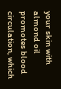your skin with almond oil promotes blood circulation, which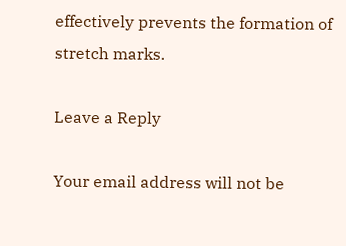effectively prevents the formation of stretch marks.

Leave a Reply

Your email address will not be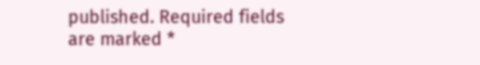published. Required fields are marked *